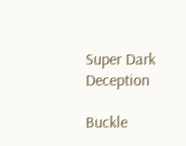Super Dark Deception

Buckle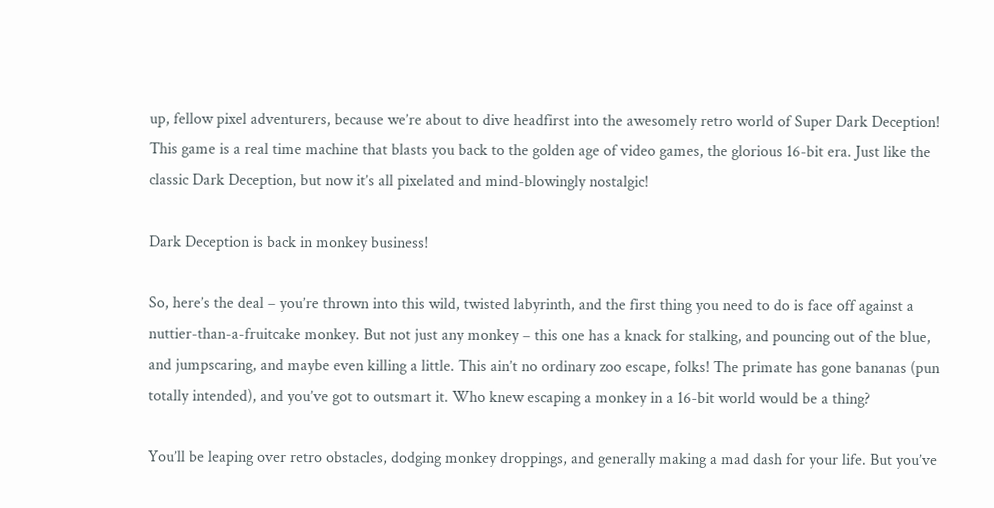up, fellow pixel adventurers, because we’re about to dive headfirst into the awesomely retro world of Super Dark Deception! This game is a real time machine that blasts you back to the golden age of video games, the glorious 16-bit era. Just like the classic Dark Deception, but now it’s all pixelated and mind-blowingly nostalgic!

Dark Deception is back in monkey business!

So, here’s the deal – you’re thrown into this wild, twisted labyrinth, and the first thing you need to do is face off against a nuttier-than-a-fruitcake monkey. But not just any monkey – this one has a knack for stalking, and pouncing out of the blue, and jumpscaring, and maybe even killing a little. This ain’t no ordinary zoo escape, folks! The primate has gone bananas (pun totally intended), and you’ve got to outsmart it. Who knew escaping a monkey in a 16-bit world would be a thing?

You’ll be leaping over retro obstacles, dodging monkey droppings, and generally making a mad dash for your life. But you’ve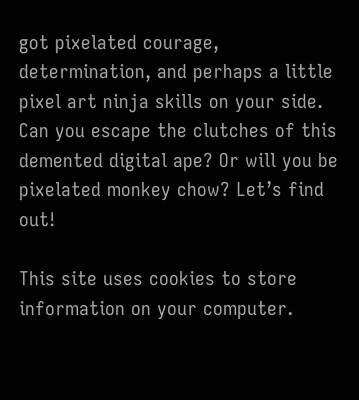got pixelated courage, determination, and perhaps a little pixel art ninja skills on your side. Can you escape the clutches of this demented digital ape? Or will you be pixelated monkey chow? Let’s find out!

This site uses cookies to store information on your computer.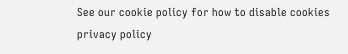See our cookie policy for how to disable cookies  privacy policy